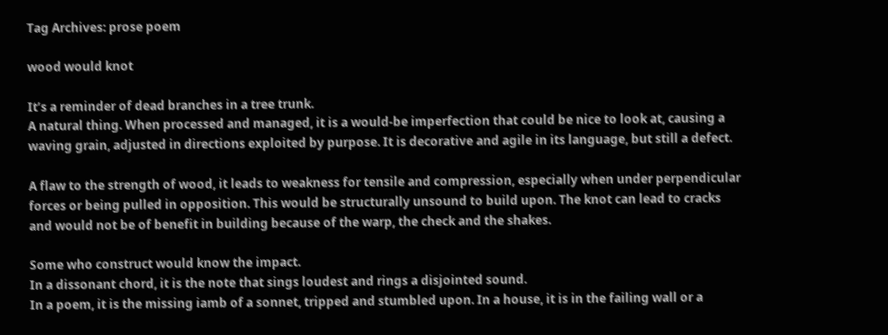Tag Archives: prose poem

wood would knot

It’s a reminder of dead branches in a tree trunk.
A natural thing. When processed and managed, it is a would-be imperfection that could be nice to look at, causing a waving grain, adjusted in directions exploited by purpose. It is decorative and agile in its language, but still a defect.

A flaw to the strength of wood, it leads to weakness for tensile and compression, especially when under perpendicular forces or being pulled in opposition. This would be structurally unsound to build upon. The knot can lead to cracks and would not be of benefit in building because of the warp, the check and the shakes.

Some who construct would know the impact.
In a dissonant chord, it is the note that sings loudest and rings a disjointed sound.
In a poem, it is the missing iamb of a sonnet, tripped and stumbled upon. In a house, it is in the failing wall or a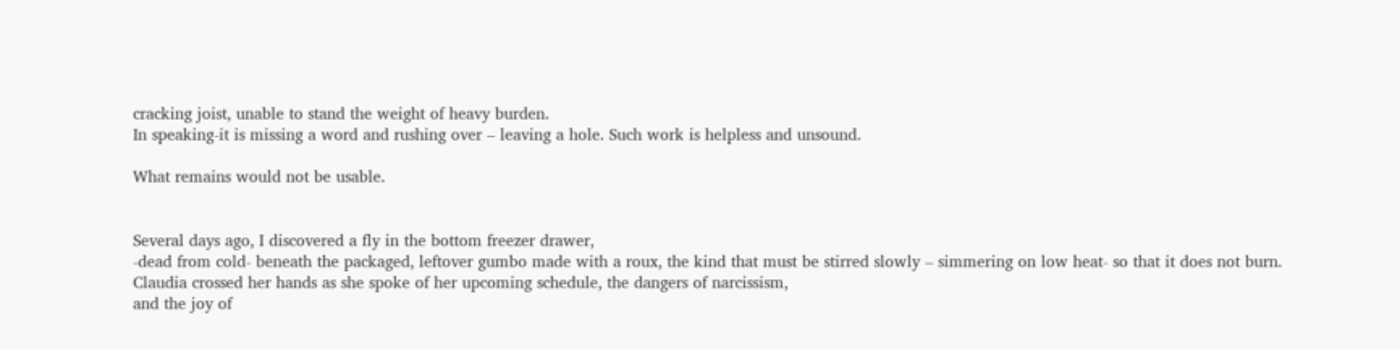cracking joist, unable to stand the weight of heavy burden.
In speaking-it is missing a word and rushing over – leaving a hole. Such work is helpless and unsound.

What remains would not be usable.


Several days ago, I discovered a fly in the bottom freezer drawer,
-dead from cold- beneath the packaged, leftover gumbo made with a roux, the kind that must be stirred slowly – simmering on low heat- so that it does not burn.
Claudia crossed her hands as she spoke of her upcoming schedule, the dangers of narcissism,
and the joy of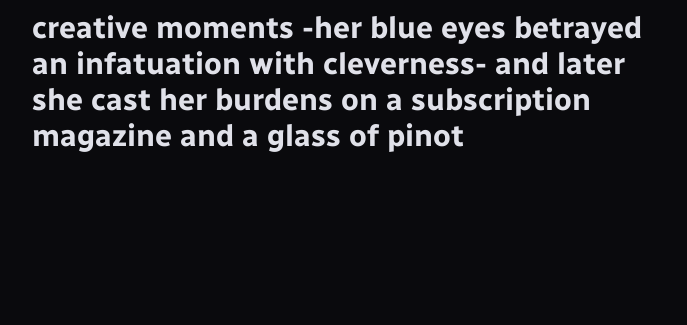creative moments -her blue eyes betrayed an infatuation with cleverness- and later she cast her burdens on a subscription magazine and a glass of pinot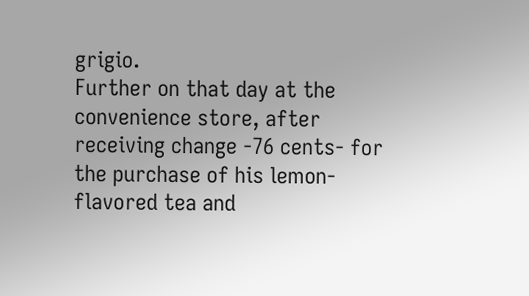grigio.
Further on that day at the convenience store, after receiving change -76 cents- for the purchase of his lemon-flavored tea and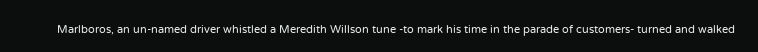Marlboros, an un-named driver whistled a Meredith Willson tune -to mark his time in the parade of customers- turned and walked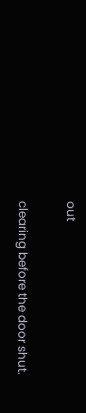out

clearing before the door shut.